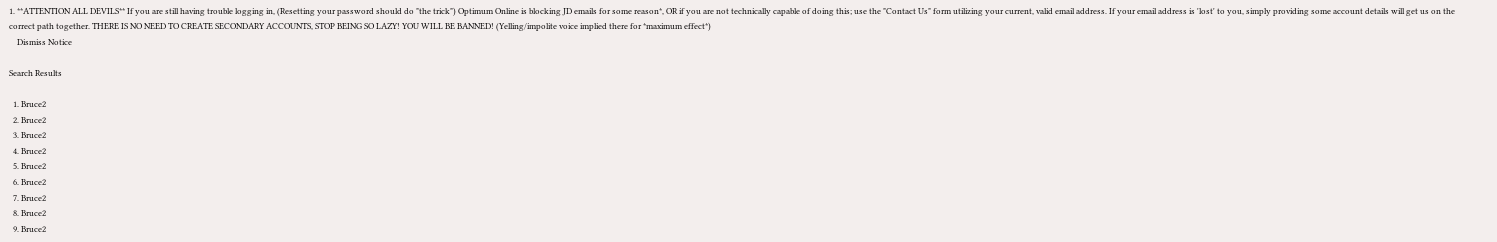1. **ATTENTION ALL DEVILS** If you are still having trouble logging in, (Resetting your password should do "the trick") Optimum Online is blocking JD emails for some reason*, OR if you are not technically capable of doing this; use the "Contact Us" form utilizing your current, valid email address. If your email address is 'lost' to you, simply providing some account details will get us on the correct path together. THERE IS NO NEED TO CREATE SECONDARY ACCOUNTS, STOP BEING SO LAZY! YOU WILL BE BANNED! (Yelling/impolite voice implied there for *maximum effect*)
    Dismiss Notice

Search Results

  1. Bruce2
  2. Bruce2
  3. Bruce2
  4. Bruce2
  5. Bruce2
  6. Bruce2
  7. Bruce2
  8. Bruce2
  9. Bruce2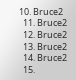10. Bruce2
  11. Bruce2
  12. Bruce2
  13. Bruce2
  14. Bruce2
  15.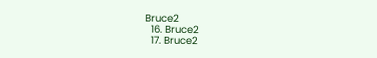Bruce2
  16. Bruce2
  17. Bruce2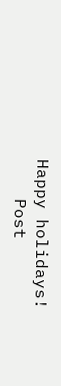Happy holidays!
    Post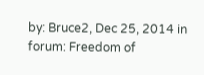by: Bruce2, Dec 25, 2014 in forum: Freedom of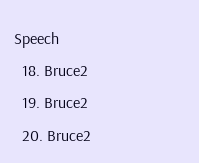Speech
  18. Bruce2
  19. Bruce2
  20. Bruce2